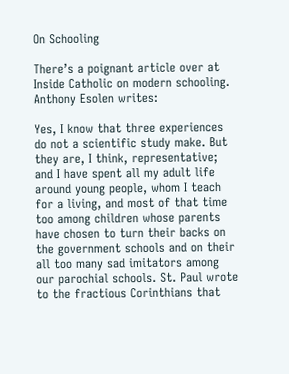On Schooling

There’s a poignant article over at Inside Catholic on modern schooling. Anthony Esolen writes:

Yes, I know that three experiences do not a scientific study make. But they are, I think, representative; and I have spent all my adult life around young people, whom I teach for a living, and most of that time too among children whose parents have chosen to turn their backs on the government schools and on their all too many sad imitators among our parochial schools. St. Paul wrote to the fractious Corinthians that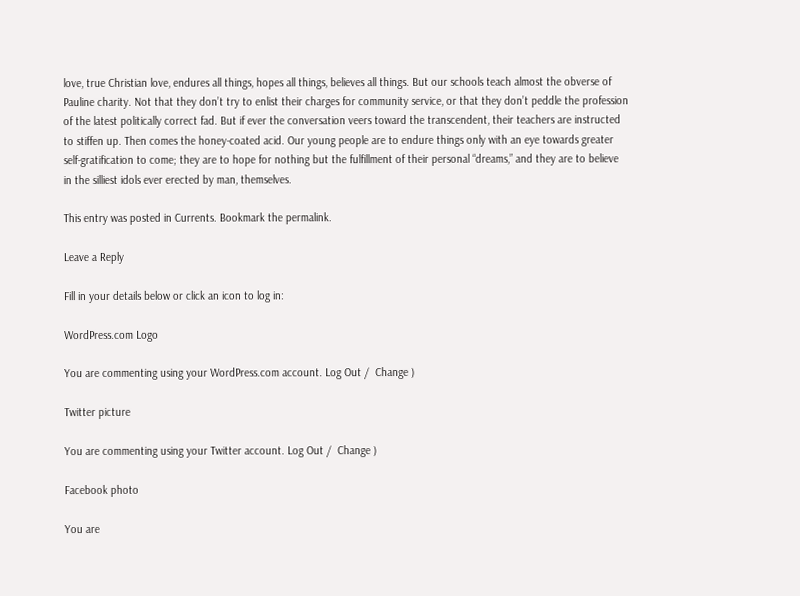love, true Christian love, endures all things, hopes all things, believes all things. But our schools teach almost the obverse of Pauline charity. Not that they don’t try to enlist their charges for community service, or that they don’t peddle the profession of the latest politically correct fad. But if ever the conversation veers toward the transcendent, their teachers are instructed to stiffen up. Then comes the honey-coated acid. Our young people are to endure things only with an eye towards greater self-gratification to come; they are to hope for nothing but the fulfillment of their personal “dreams,” and they are to believe in the silliest idols ever erected by man, themselves.

This entry was posted in Currents. Bookmark the permalink.

Leave a Reply

Fill in your details below or click an icon to log in:

WordPress.com Logo

You are commenting using your WordPress.com account. Log Out /  Change )

Twitter picture

You are commenting using your Twitter account. Log Out /  Change )

Facebook photo

You are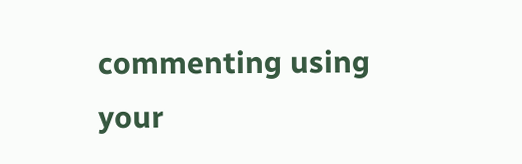commenting using your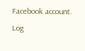Facebook account. Log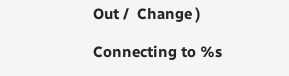Out /  Change )

Connecting to %s